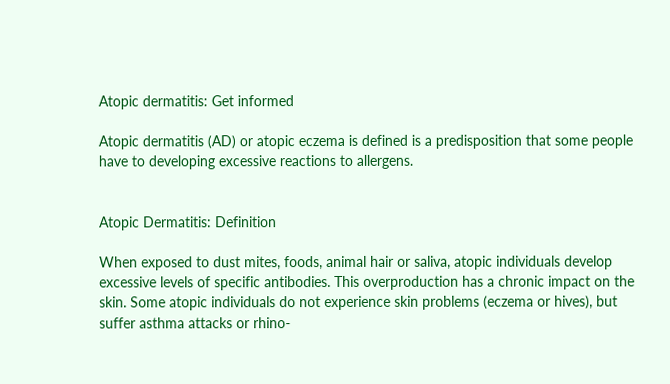Atopic dermatitis: Get informed

Atopic dermatitis (AD) or atopic eczema is defined is a predisposition that some people have to developing excessive reactions to allergens.


Atopic Dermatitis: Definition

When exposed to dust mites, foods, animal hair or saliva, atopic individuals develop excessive levels of specific antibodies. This overproduction has a chronic impact on the skin. Some atopic individuals do not experience skin problems (eczema or hives), but suffer asthma attacks or rhino-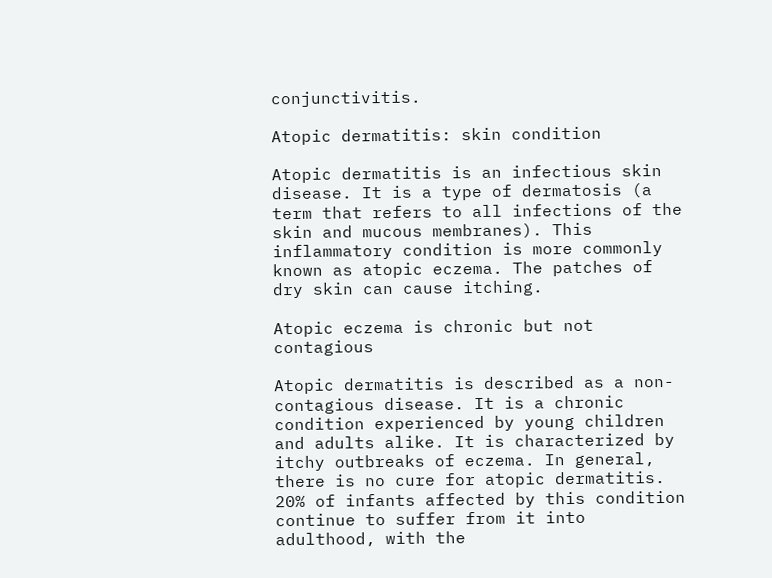conjunctivitis.

Atopic dermatitis: skin condition

Atopic dermatitis is an infectious skin disease. It is a type of dermatosis (a term that refers to all infections of the skin and mucous membranes). This inflammatory condition is more commonly known as atopic eczema. The patches of dry skin can cause itching.

Atopic eczema is chronic but not contagious

Atopic dermatitis is described as a non-contagious disease. It is a chronic condition experienced by young children and adults alike. It is characterized by itchy outbreaks of eczema. In general, there is no cure for atopic dermatitis. 20% of infants affected by this condition continue to suffer from it into adulthood, with the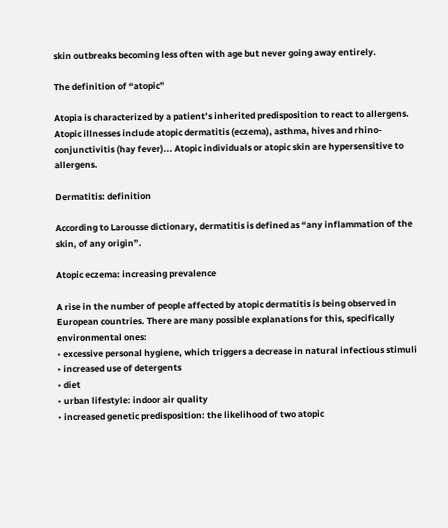skin outbreaks becoming less often with age but never going away entirely.

The definition of “atopic”

Atopia is characterized by a patient’s inherited predisposition to react to allergens. Atopic illnesses include atopic dermatitis (eczema), asthma, hives and rhino-conjunctivitis (hay fever)... Atopic individuals or atopic skin are hypersensitive to allergens.

Dermatitis: definition

According to Larousse dictionary, dermatitis is defined as “any inflammation of the skin, of any origin”.

Atopic eczema: increasing prevalence

A rise in the number of people affected by atopic dermatitis is being observed in European countries. There are many possible explanations for this, specifically environmental ones:
• excessive personal hygiene, which triggers a decrease in natural infectious stimuli
• increased use of detergents
• diet
• urban lifestyle: indoor air quality
• increased genetic predisposition: the likelihood of two atopic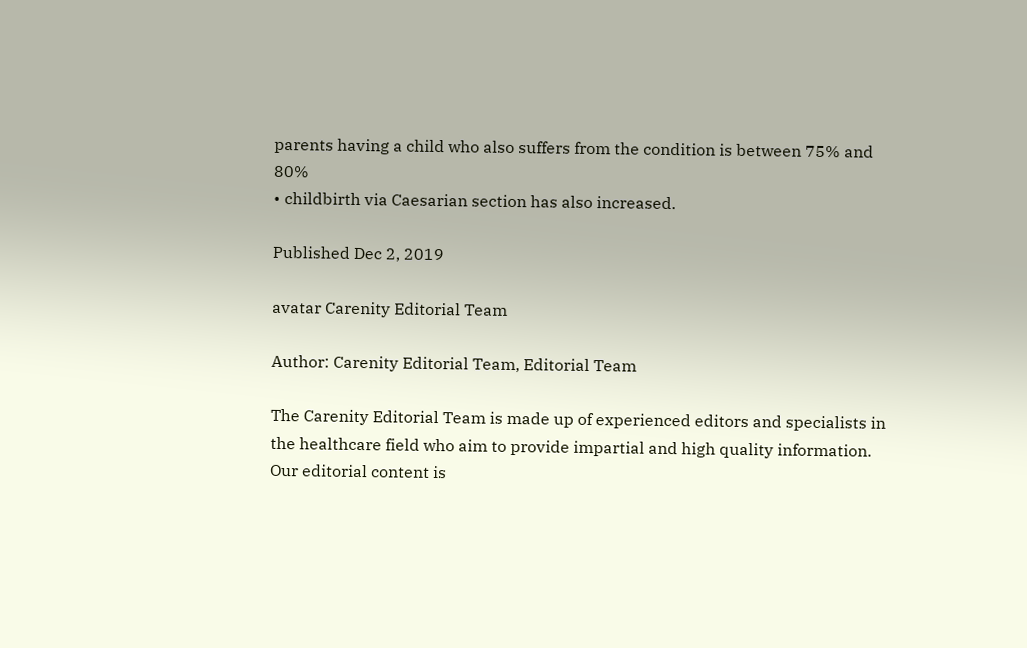parents having a child who also suffers from the condition is between 75% and 80%
• childbirth via Caesarian section has also increased.

Published Dec 2, 2019

avatar Carenity Editorial Team

Author: Carenity Editorial Team, Editorial Team

The Carenity Editorial Team is made up of experienced editors and specialists in the healthcare field who aim to provide impartial and high quality information. Our editorial content is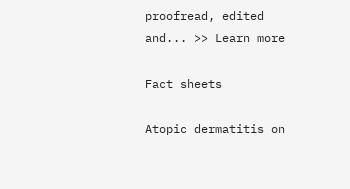proofread, edited and... >> Learn more

Fact sheets

Atopic dermatitis on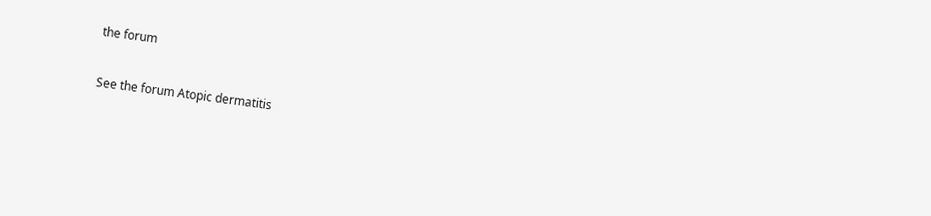the forum

See the forum Atopic dermatitis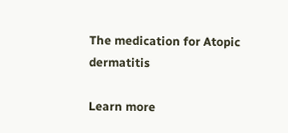The medication for Atopic dermatitis

Learn more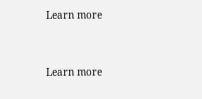Learn more


Learn more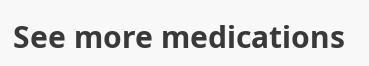See more medications